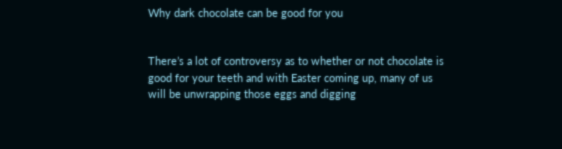Why dark chocolate can be good for you


There’s a lot of controversy as to whether or not chocolate is good for your teeth and with Easter coming up, many of us will be unwrapping those eggs and digging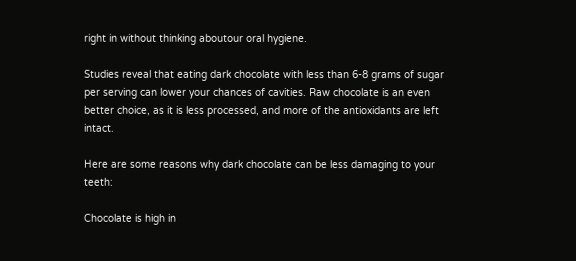right in without thinking aboutour oral hygiene.

Studies reveal that eating dark chocolate with less than 6-8 grams of sugar per serving can lower your chances of cavities. Raw chocolate is an even better choice, as it is less processed, and more of the antioxidants are left intact.

Here are some reasons why dark chocolate can be less damaging to your teeth:

Chocolate is high in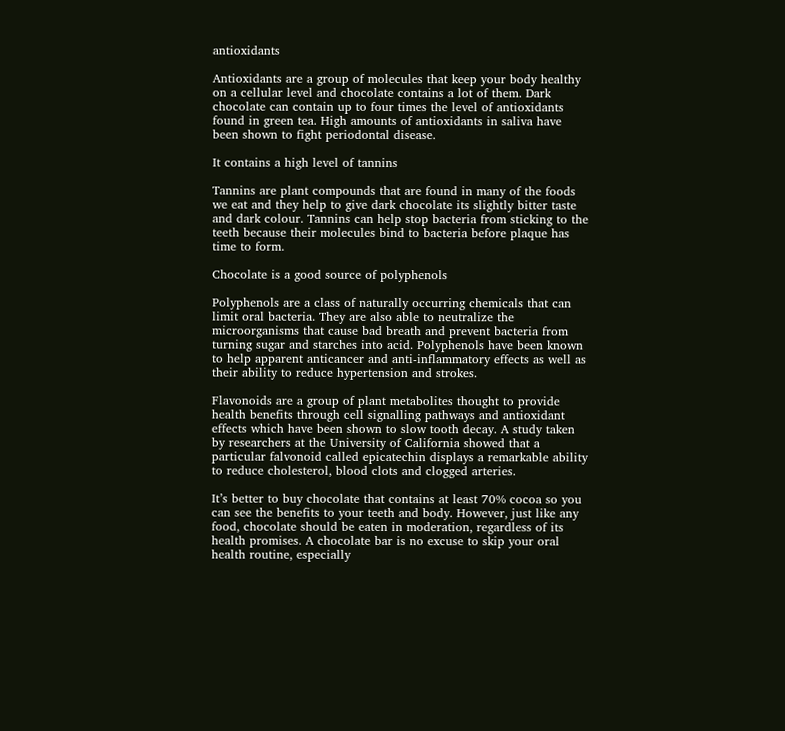antioxidants

Antioxidants are a group of molecules that keep your body healthy on a cellular level and chocolate contains a lot of them. Dark chocolate can contain up to four times the level of antioxidants found in green tea. High amounts of antioxidants in saliva have been shown to fight periodontal disease.

It contains a high level of tannins

Tannins are plant compounds that are found in many of the foods we eat and they help to give dark chocolate its slightly bitter taste and dark colour. Tannins can help stop bacteria from sticking to the teeth because their molecules bind to bacteria before plaque has time to form.

Chocolate is a good source of polyphenols

Polyphenols are a class of naturally occurring chemicals that can limit oral bacteria. They are also able to neutralize the microorganisms that cause bad breath and prevent bacteria from turning sugar and starches into acid. Polyphenols have been known to help apparent anticancer and anti-inflammatory effects as well as their ability to reduce hypertension and strokes.

Flavonoids are a group of plant metabolites thought to provide health benefits through cell signalling pathways and antioxidant effects which have been shown to slow tooth decay. A study taken by researchers at the University of California showed that a particular falvonoid called epicatechin displays a remarkable ability to reduce cholesterol, blood clots and clogged arteries.

It’s better to buy chocolate that contains at least 70% cocoa so you can see the benefits to your teeth and body. However, just like any food, chocolate should be eaten in moderation, regardless of its health promises. A chocolate bar is no excuse to skip your oral health routine, especially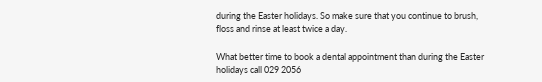during the Easter holidays. So make sure that you continue to brush, floss and rinse at least twice a day.

What better time to book a dental appointment than during the Easter holidays call 029 2056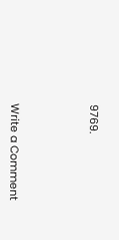9769.





Write a Comment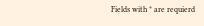Fields with * are requierd